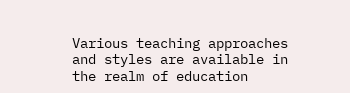Various teaching approaches and styles are available in the realm of education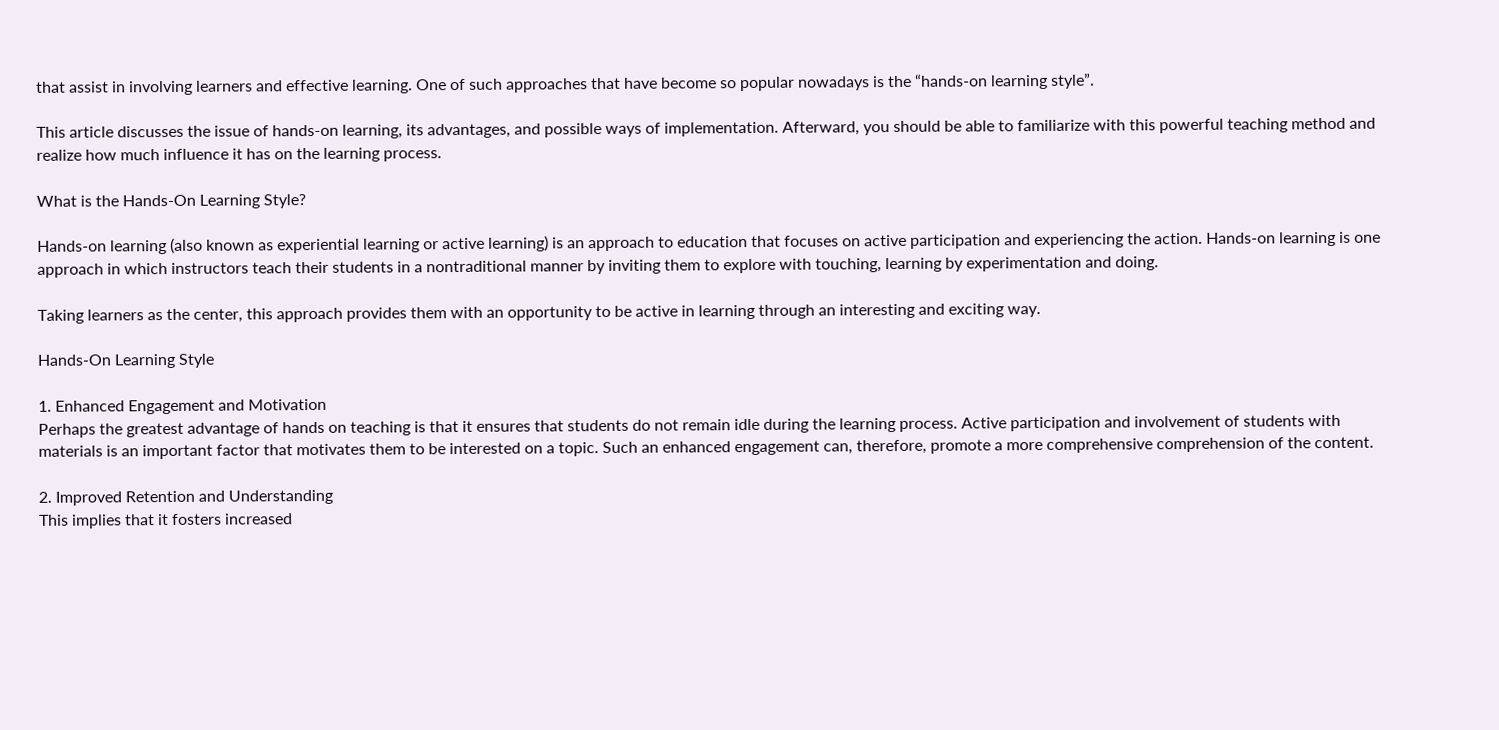that assist in involving learners and effective learning. One of such approaches that have become so popular nowadays is the “hands-on learning style”.

This article discusses the issue of hands-on learning, its advantages, and possible ways of implementation. Afterward, you should be able to familiarize with this powerful teaching method and realize how much influence it has on the learning process.

What is the Hands-On Learning Style?

Hands-on learning (also known as experiential learning or active learning) is an approach to education that focuses on active participation and experiencing the action. Hands-on learning is one approach in which instructors teach their students in a nontraditional manner by inviting them to explore with touching, learning by experimentation and doing.

Taking learners as the center, this approach provides them with an opportunity to be active in learning through an interesting and exciting way.

Hands-On Learning Style

1. Enhanced Engagement and Motivation
Perhaps the greatest advantage of hands on teaching is that it ensures that students do not remain idle during the learning process. Active participation and involvement of students with materials is an important factor that motivates them to be interested on a topic. Such an enhanced engagement can, therefore, promote a more comprehensive comprehension of the content.

2. Improved Retention and Understanding
This implies that it fosters increased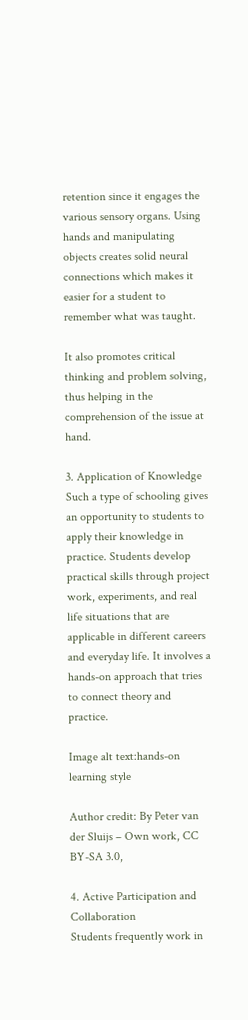retention since it engages the various sensory organs. Using hands and manipulating objects creates solid neural connections which makes it easier for a student to remember what was taught.

It also promotes critical thinking and problem solving, thus helping in the comprehension of the issue at hand.

3. Application of Knowledge
Such a type of schooling gives an opportunity to students to apply their knowledge in practice. Students develop practical skills through project work, experiments, and real life situations that are applicable in different careers and everyday life. It involves a hands-on approach that tries to connect theory and practice.

Image alt text:hands-on learning style

Author credit: By Peter van der Sluijs – Own work, CC BY-SA 3.0,

4. Active Participation and Collaboration
Students frequently work in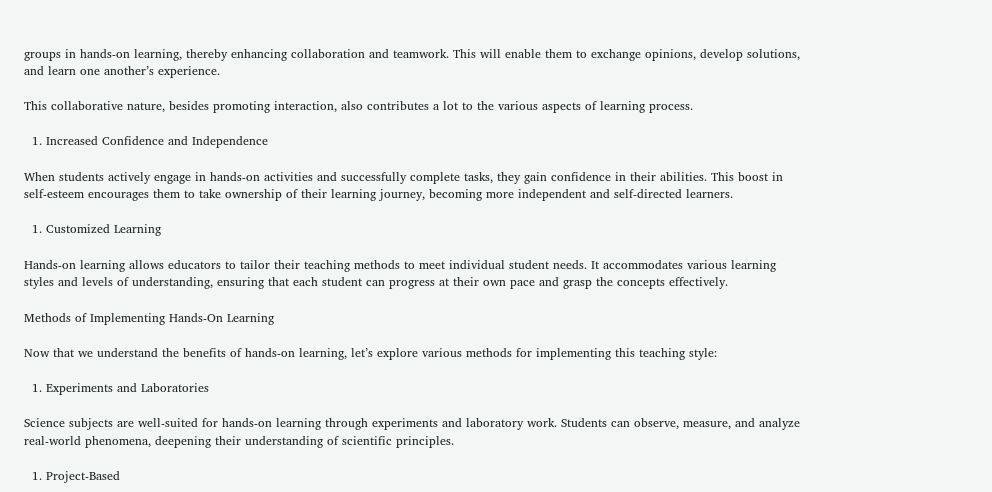groups in hands-on learning, thereby enhancing collaboration and teamwork. This will enable them to exchange opinions, develop solutions, and learn one another’s experience.

This collaborative nature, besides promoting interaction, also contributes a lot to the various aspects of learning process.

  1. Increased Confidence and Independence

When students actively engage in hands-on activities and successfully complete tasks, they gain confidence in their abilities. This boost in self-esteem encourages them to take ownership of their learning journey, becoming more independent and self-directed learners.

  1. Customized Learning

Hands-on learning allows educators to tailor their teaching methods to meet individual student needs. It accommodates various learning styles and levels of understanding, ensuring that each student can progress at their own pace and grasp the concepts effectively.

Methods of Implementing Hands-On Learning

Now that we understand the benefits of hands-on learning, let’s explore various methods for implementing this teaching style:

  1. Experiments and Laboratories

Science subjects are well-suited for hands-on learning through experiments and laboratory work. Students can observe, measure, and analyze real-world phenomena, deepening their understanding of scientific principles.

  1. Project-Based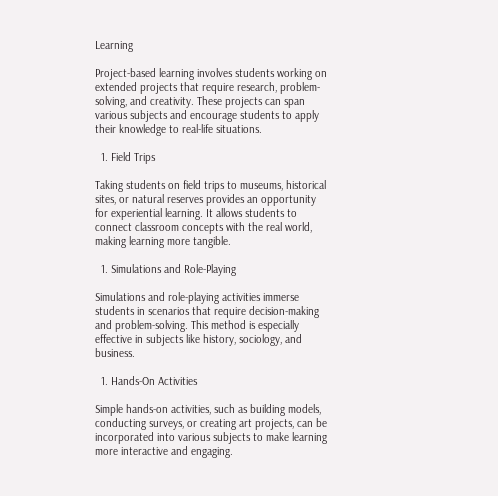Learning

Project-based learning involves students working on extended projects that require research, problem-solving, and creativity. These projects can span various subjects and encourage students to apply their knowledge to real-life situations.

  1. Field Trips

Taking students on field trips to museums, historical sites, or natural reserves provides an opportunity for experiential learning. It allows students to connect classroom concepts with the real world, making learning more tangible.

  1. Simulations and Role-Playing

Simulations and role-playing activities immerse students in scenarios that require decision-making and problem-solving. This method is especially effective in subjects like history, sociology, and business.

  1. Hands-On Activities

Simple hands-on activities, such as building models, conducting surveys, or creating art projects, can be incorporated into various subjects to make learning more interactive and engaging.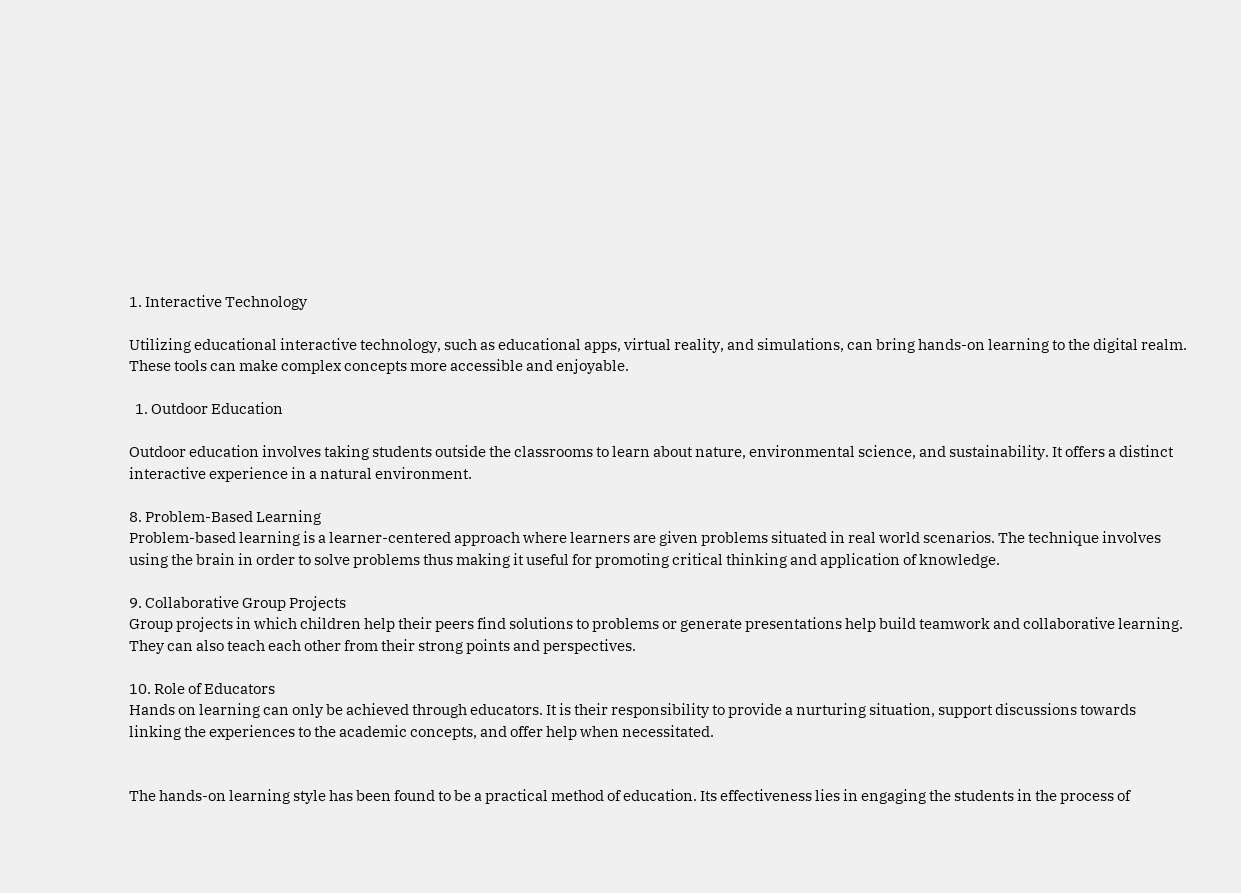1. Interactive Technology

Utilizing educational interactive technology, such as educational apps, virtual reality, and simulations, can bring hands-on learning to the digital realm. These tools can make complex concepts more accessible and enjoyable.

  1. Outdoor Education

Outdoor education involves taking students outside the classrooms to learn about nature, environmental science, and sustainability. It offers a distinct interactive experience in a natural environment.

8. Problem-Based Learning
Problem-based learning is a learner-centered approach where learners are given problems situated in real world scenarios. The technique involves using the brain in order to solve problems thus making it useful for promoting critical thinking and application of knowledge.

9. Collaborative Group Projects
Group projects in which children help their peers find solutions to problems or generate presentations help build teamwork and collaborative learning. They can also teach each other from their strong points and perspectives.

10. Role of Educators
Hands on learning can only be achieved through educators. It is their responsibility to provide a nurturing situation, support discussions towards linking the experiences to the academic concepts, and offer help when necessitated.


The hands-on learning style has been found to be a practical method of education. Its effectiveness lies in engaging the students in the process of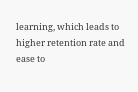learning, which leads to higher retention rate and ease to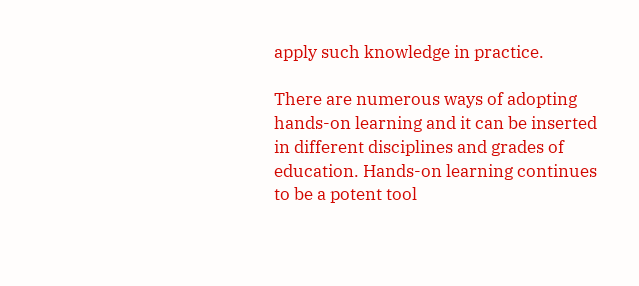apply such knowledge in practice.

There are numerous ways of adopting hands-on learning and it can be inserted in different disciplines and grades of education. Hands-on learning continues to be a potent tool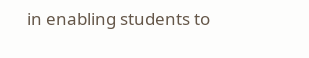in enabling students to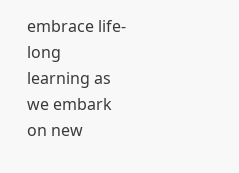embrace life-long learning as we embark on new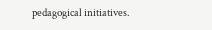pedagogical initiatives.